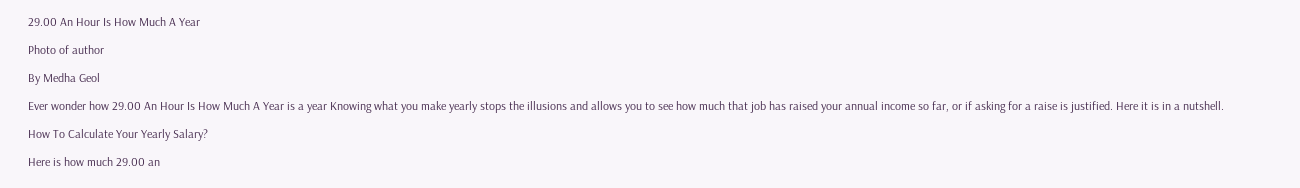29.00 An Hour Is How Much A Year

Photo of author

By Medha Geol

Ever wonder how 29.00 An Hour Is How Much A Year is a year Knowing what you make yearly stops the illusions and allows you to see how much that job has raised your annual income so far, or if asking for a raise is justified. Here it is in a nutshell.

How To Calculate Your Yearly Salary?

Here is how much 29.00 an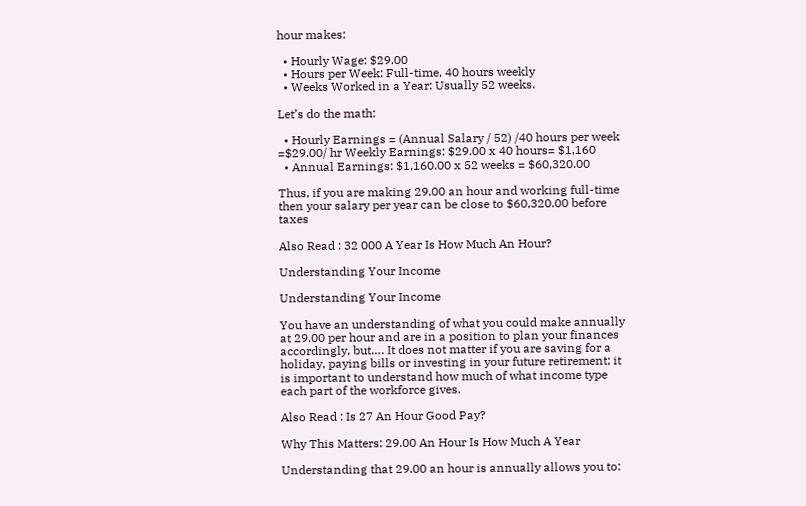hour makes:

  • Hourly Wage: $29.00
  • Hours per Week: Full-time, 40 hours weekly
  • Weeks Worked in a Year: Usually 52 weeks.

Let’s do the math:

  • Hourly Earnings = (Annual Salary / 52) /40 hours per week =$29.00/ hr Weekly Earnings: $29.00 x 40 hours= $1,160
  • Annual Earnings: $1,160.00 x 52 weeks = $60,320.00

Thus, if you are making 29.00 an hour and working full-time then your salary per year can be close to $60,320.00 before taxes

Also Read : 32 000 A Year Is How Much An Hour?

Understanding Your Income

Understanding Your Income

You have an understanding of what you could make annually at 29.00 per hour and are in a position to plan your finances accordingly, but…. It does not matter if you are saving for a holiday, paying bills or investing in your future retirement; it is important to understand how much of what income type each part of the workforce gives.

Also Read : Is 27 An Hour Good Pay?

Why This Matters: 29.00 An Hour Is How Much A Year

Understanding that 29.00 an hour is annually allows you to: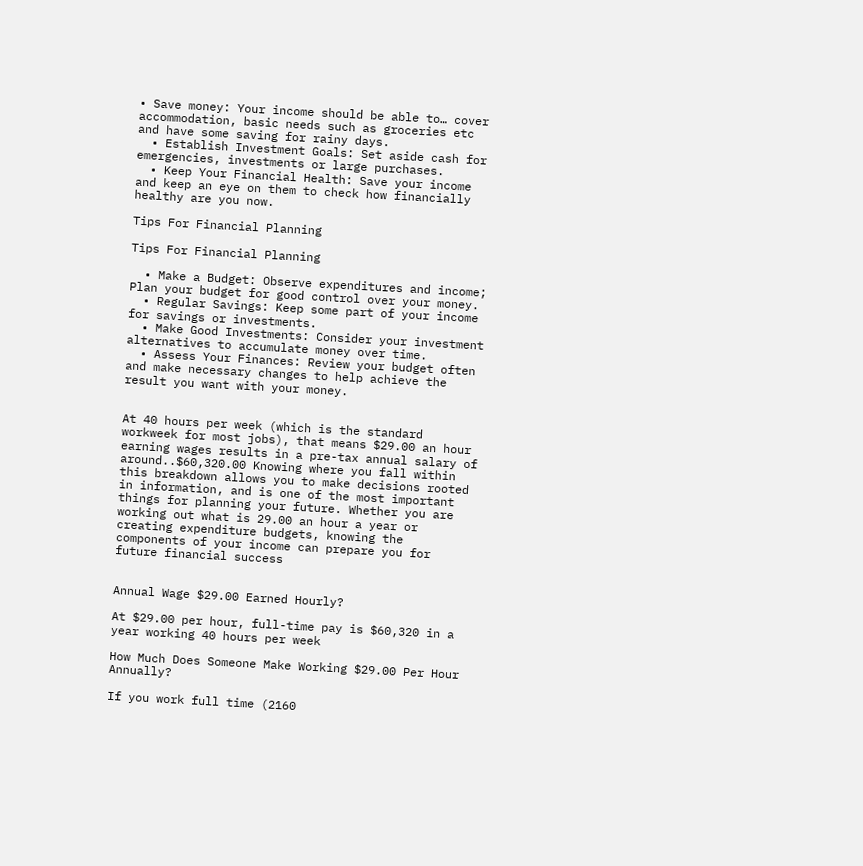• Save money: Your income should be able to… cover accommodation, basic needs such as groceries etc and have some saving for rainy days.
  • Establish Investment Goals: Set aside cash for emergencies, investments or large purchases.
  • Keep Your Financial Health: Save your income and keep an eye on them to check how financially healthy are you now.

Tips For Financial Planning

Tips For Financial Planning

  • Make a Budget: Observe expenditures and income; Plan your budget for good control over your money.
  • Regular Savings: Keep some part of your income for savings or investments.
  • Make Good Investments: Consider your investment alternatives to accumulate money over time.
  • Assess Your Finances: Review your budget often and make necessary changes to help achieve the result you want with your money.


At 40 hours per week (which is the standard workweek for most jobs), that means $29.00 an hour earning wages results in a pre-tax annual salary of around..$60,320.00 Knowing where you fall within this breakdown allows you to make decisions rooted in information, and is one of the most important things for planning your future. Whether you are working out what is 29.00 an hour a year or creating expenditure budgets, knowing the components of your income can prepare you for future financial success


Annual Wage $29.00 Earned Hourly?

At $29.00 per hour, full-time pay is $60,320 in a year working 40 hours per week

How Much Does Someone Make Working $29.00 Per Hour Annually?

If you work full time (2160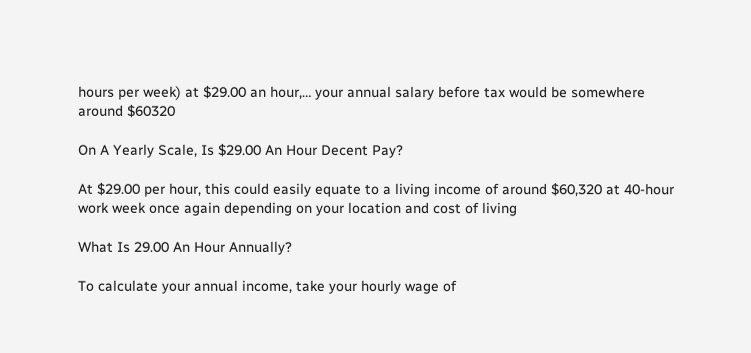hours per week) at $29.00 an hour,… your annual salary before tax would be somewhere around $60320

On A Yearly Scale, Is $29.00 An Hour Decent Pay?

At $29.00 per hour, this could easily equate to a living income of around $60,320 at 40-hour work week once again depending on your location and cost of living

What Is 29.00 An Hour Annually?

To calculate your annual income, take your hourly wage of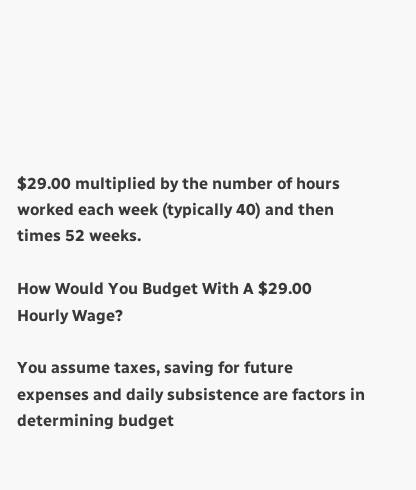$29.00 multiplied by the number of hours worked each week (typically 40) and then times 52 weeks.

How Would You Budget With A $29.00 Hourly Wage?

You assume taxes, saving for future expenses and daily subsistence are factors in determining budget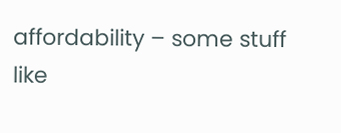affordability – some stuff like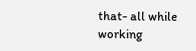that- all while working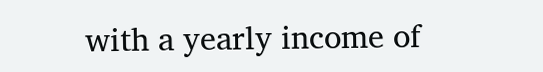with a yearly income of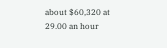about $60,320 at 29.00 an hour